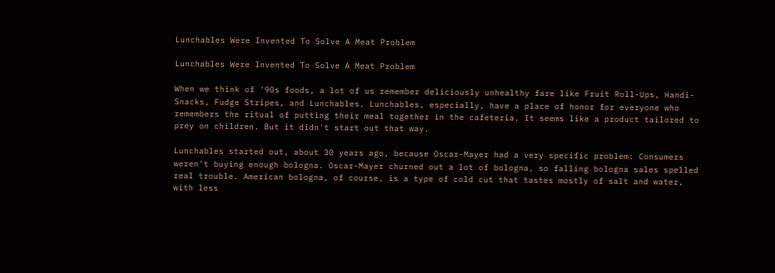Lunchables Were Invented To Solve A Meat Problem

Lunchables Were Invented To Solve A Meat Problem

When we think of '90s foods, a lot of us remember deliciously unhealthy fare like Fruit Roll-Ups, Handi-Snacks, Fudge Stripes, and Lunchables. Lunchables, especially, have a place of honor for everyone who remembers the ritual of putting their meal together in the cafeteria. It seems like a product tailored to prey on children. But it didn't start out that way.

Lunchables started out, about 30 years ago, because Oscar-Mayer had a very specific problem: Consumers weren't buying enough bologna. Oscar-Mayer churned out a lot of bologna, so falling bologna sales spelled real trouble. American bologna, of course, is a type of cold cut that tastes mostly of salt and water, with less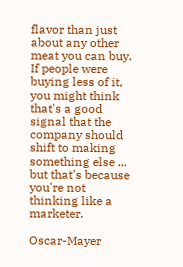flavor than just about any other meat you can buy. If people were buying less of it, you might think that's a good signal that the company should shift to making something else ... but that's because you're not thinking like a marketer.

Oscar-Mayer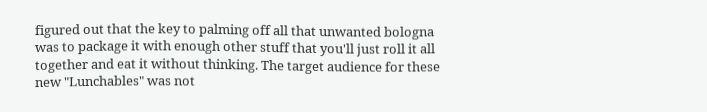figured out that the key to palming off all that unwanted bologna was to package it with enough other stuff that you'll just roll it all together and eat it without thinking. The target audience for these new "Lunchables" was not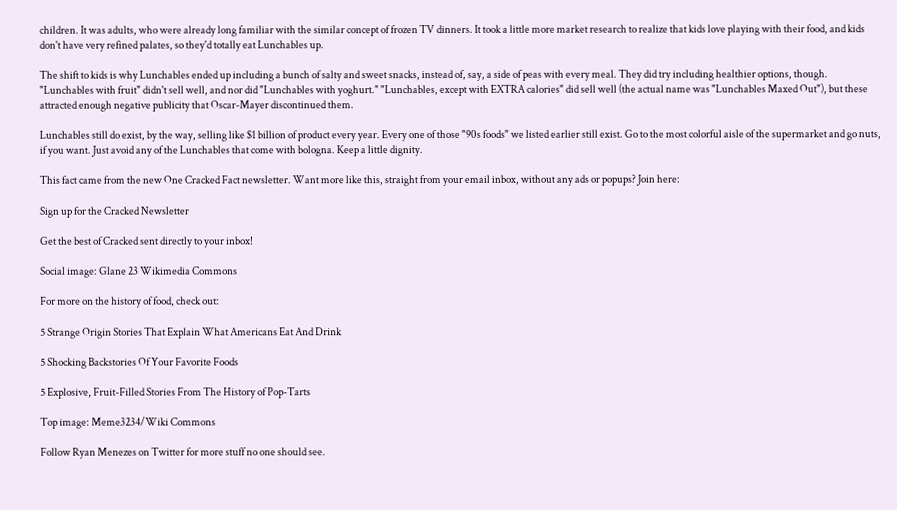children. It was adults, who were already long familiar with the similar concept of frozen TV dinners. It took a little more market research to realize that kids love playing with their food, and kids don't have very refined palates, so they'd totally eat Lunchables up.

The shift to kids is why Lunchables ended up including a bunch of salty and sweet snacks, instead of, say, a side of peas with every meal. They did try including healthier options, though. "Lunchables with fruit" didn't sell well, and nor did "Lunchables with yoghurt." "Lunchables, except with EXTRA calories" did sell well (the actual name was "Lunchables Maxed Out"), but these attracted enough negative publicity that Oscar-Mayer discontinued them.

Lunchables still do exist, by the way, selling like $1 billion of product every year. Every one of those "90s foods" we listed earlier still exist. Go to the most colorful aisle of the supermarket and go nuts, if you want. Just avoid any of the Lunchables that come with bologna. Keep a little dignity.

This fact came from the new One Cracked Fact newsletter. Want more like this, straight from your email inbox, without any ads or popups? Join here:

Sign up for the Cracked Newsletter

Get the best of Cracked sent directly to your inbox!

Social image: Glane 23 Wikimedia Commons

For more on the history of food, check out:

5 Strange Origin Stories That Explain What Americans Eat And Drink

5 Shocking Backstories Of Your Favorite Foods

5 Explosive, Fruit-Filled Stories From The History of Pop-Tarts

Top image: Meme3234/Wiki Commons

Follow Ryan Menezes on Twitter for more stuff no one should see.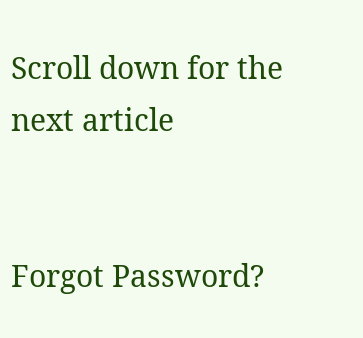Scroll down for the next article


Forgot Password?